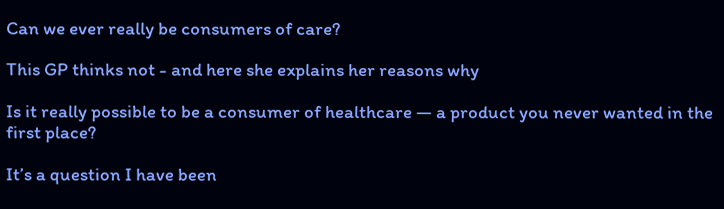Can we ever really be consumers of care?

This GP thinks not - and here she explains her reasons why

Is it really possible to be a consumer of healthcare — a product you never wanted in the first place?

It’s a question I have been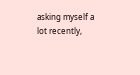asking myself a lot recently,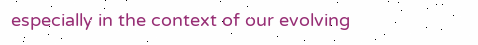especially in the context of our evolving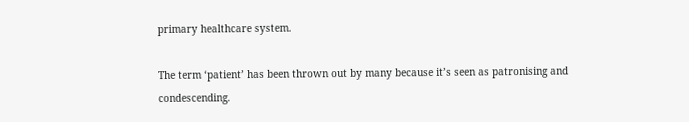primary healthcare system.

The term ‘patient’ has been thrown out by many because it’s seen as patronising and condescending.